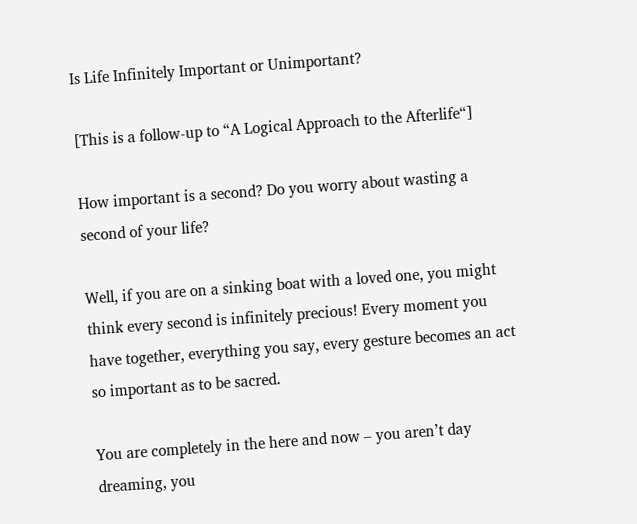Is Life Infinitely Important or Unimportant?

[This is a follow-up to “A Logical Approach to the Afterlife“]

How important is a second? Do you worry about wasting a second of your life?

Well, if you are on a sinking boat with a loved one, you might think every second is infinitely precious! Every moment you have together, everything you say, every gesture becomes an act so important as to be sacred.

You are completely in the here and now – you aren’t day dreaming, you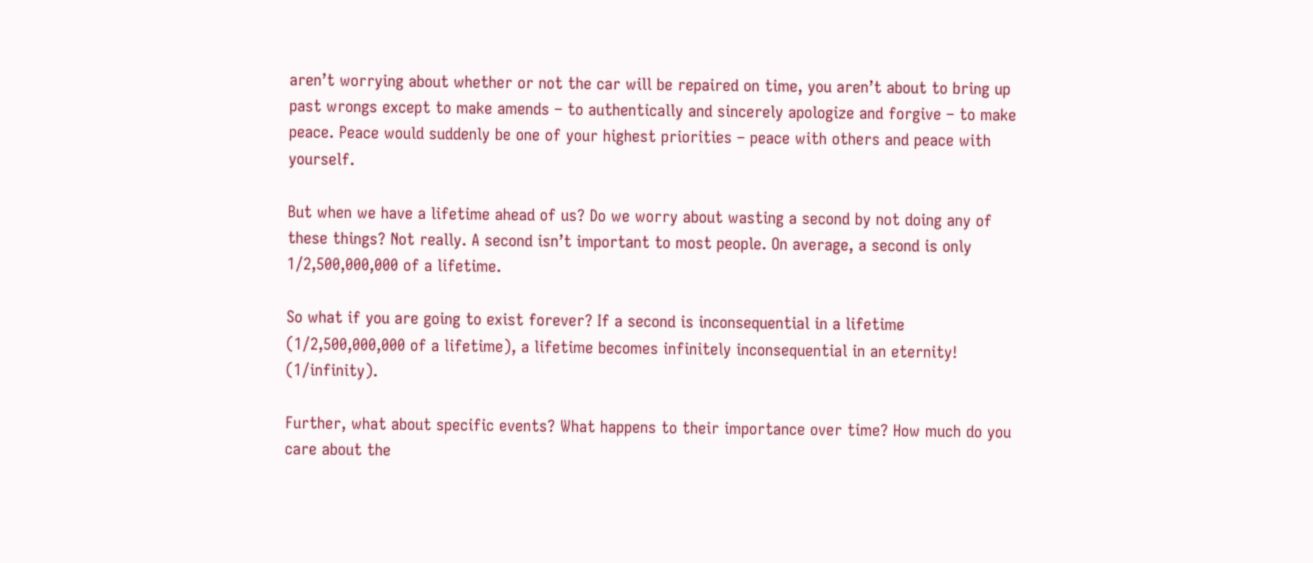aren’t worrying about whether or not the car will be repaired on time, you aren’t about to bring up past wrongs except to make amends – to authentically and sincerely apologize and forgive – to make peace. Peace would suddenly be one of your highest priorities – peace with others and peace with yourself.

But when we have a lifetime ahead of us? Do we worry about wasting a second by not doing any of these things? Not really. A second isn’t important to most people. On average, a second is only 1/2,500,000,000 of a lifetime.

So what if you are going to exist forever? If a second is inconsequential in a lifetime (1/2,500,000,000 of a lifetime), a lifetime becomes infinitely inconsequential in an eternity! (1/infinity).

Further, what about specific events? What happens to their importance over time? How much do you care about the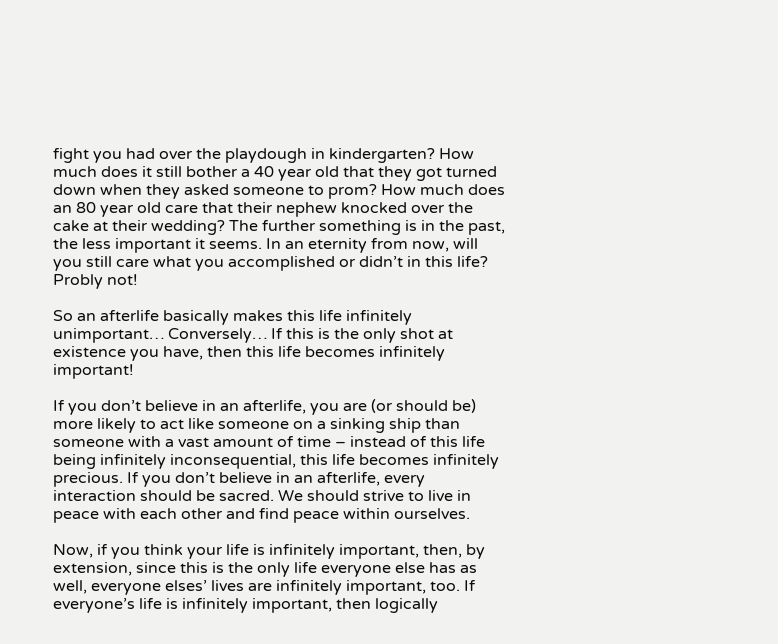fight you had over the playdough in kindergarten? How much does it still bother a 40 year old that they got turned down when they asked someone to prom? How much does an 80 year old care that their nephew knocked over the cake at their wedding? The further something is in the past, the less important it seems. In an eternity from now, will you still care what you accomplished or didn’t in this life? Probly not!

So an afterlife basically makes this life infinitely unimportant… Conversely… If this is the only shot at existence you have, then this life becomes infinitely important!

If you don’t believe in an afterlife, you are (or should be) more likely to act like someone on a sinking ship than someone with a vast amount of time – instead of this life being infinitely inconsequential, this life becomes infinitely precious. If you don’t believe in an afterlife, every interaction should be sacred. We should strive to live in peace with each other and find peace within ourselves.

Now, if you think your life is infinitely important, then, by extension, since this is the only life everyone else has as well, everyone elses’ lives are infinitely important, too. If everyone’s life is infinitely important, then logically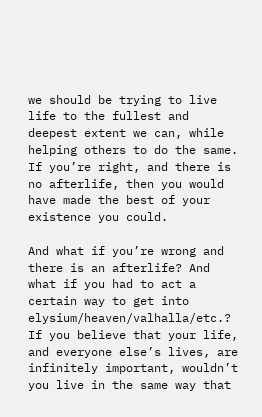we should be trying to live life to the fullest and deepest extent we can, while helping others to do the same. If you’re right, and there is no afterlife, then you would have made the best of your existence you could.

And what if you’re wrong and there is an afterlife? And what if you had to act a certain way to get into elysium/heaven/valhalla/etc.? If you believe that your life, and everyone else’s lives, are infinitely important, wouldn’t you live in the same way that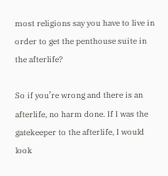most religions say you have to live in order to get the penthouse suite in the afterlife?

So if you’re wrong and there is an afterlife, no harm done. If I was the gatekeeper to the afterlife, I would look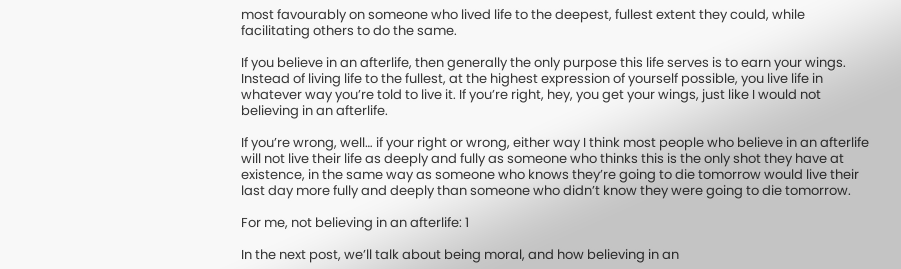most favourably on someone who lived life to the deepest, fullest extent they could, while facilitating others to do the same.

If you believe in an afterlife, then generally the only purpose this life serves is to earn your wings. Instead of living life to the fullest, at the highest expression of yourself possible, you live life in whatever way you’re told to live it. If you’re right, hey, you get your wings, just like I would not believing in an afterlife.

If you’re wrong, well… if your right or wrong, either way I think most people who believe in an afterlife will not live their life as deeply and fully as someone who thinks this is the only shot they have at existence, in the same way as someone who knows they’re going to die tomorrow would live their last day more fully and deeply than someone who didn’t know they were going to die tomorrow.

For me, not believing in an afterlife: 1

In the next post, we’ll talk about being moral, and how believing in an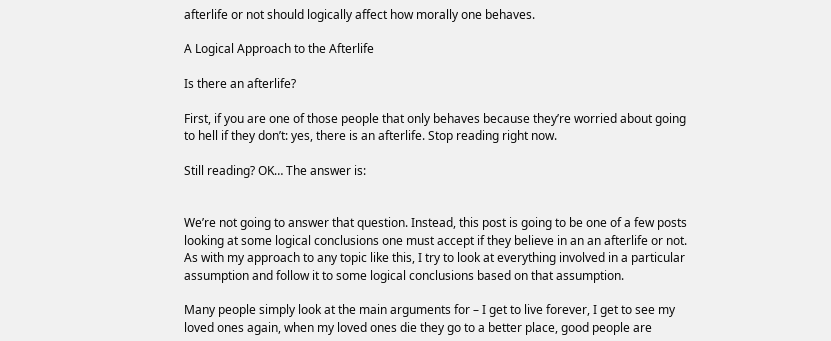afterlife or not should logically affect how morally one behaves.

A Logical Approach to the Afterlife

Is there an afterlife?

First, if you are one of those people that only behaves because they’re worried about going to hell if they don’t: yes, there is an afterlife. Stop reading right now.

Still reading? OK… The answer is:


We’re not going to answer that question. Instead, this post is going to be one of a few posts looking at some logical conclusions one must accept if they believe in an an afterlife or not. As with my approach to any topic like this, I try to look at everything involved in a particular assumption and follow it to some logical conclusions based on that assumption.

Many people simply look at the main arguments for – I get to live forever, I get to see my loved ones again, when my loved ones die they go to a better place, good people are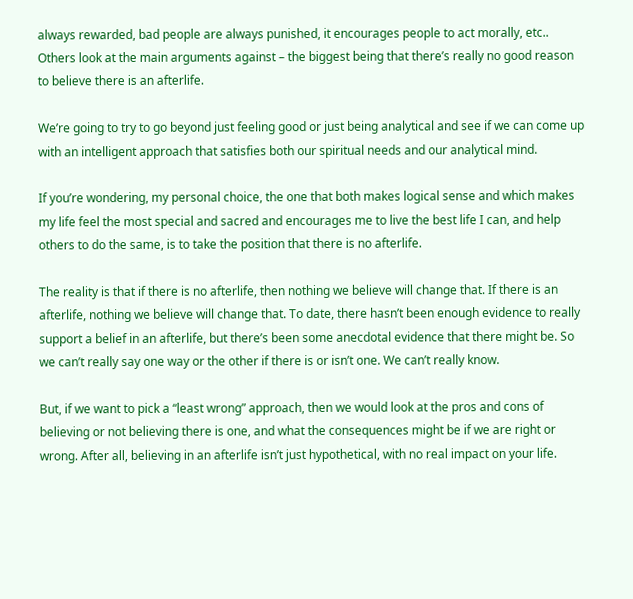always rewarded, bad people are always punished, it encourages people to act morally, etc.. Others look at the main arguments against – the biggest being that there’s really no good reason to believe there is an afterlife.

We’re going to try to go beyond just feeling good or just being analytical and see if we can come up with an intelligent approach that satisfies both our spiritual needs and our analytical mind.

If you’re wondering, my personal choice, the one that both makes logical sense and which makes my life feel the most special and sacred and encourages me to live the best life I can, and help others to do the same, is to take the position that there is no afterlife.

The reality is that if there is no afterlife, then nothing we believe will change that. If there is an afterlife, nothing we believe will change that. To date, there hasn’t been enough evidence to really support a belief in an afterlife, but there’s been some anecdotal evidence that there might be. So we can’t really say one way or the other if there is or isn’t one. We can’t really know.

But, if we want to pick a “least wrong” approach, then we would look at the pros and cons of believing or not believing there is one, and what the consequences might be if we are right or wrong. After all, believing in an afterlife isn’t just hypothetical, with no real impact on your life.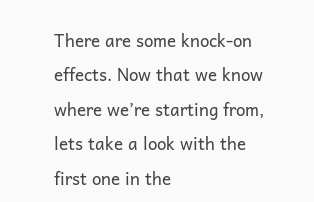There are some knock-on effects. Now that we know where we’re starting from, lets take a look with the first one in the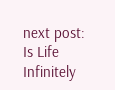next post: Is Life Infinitely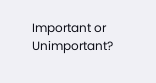Important or Unimportant?